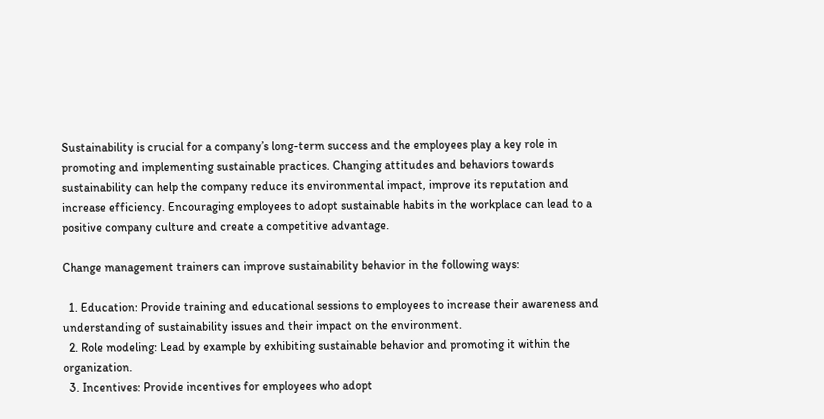Sustainability is crucial for a company’s long-term success and the employees play a key role in promoting and implementing sustainable practices. Changing attitudes and behaviors towards sustainability can help the company reduce its environmental impact, improve its reputation and increase efficiency. Encouraging employees to adopt sustainable habits in the workplace can lead to a positive company culture and create a competitive advantage.

Change management trainers can improve sustainability behavior in the following ways:

  1. Education: Provide training and educational sessions to employees to increase their awareness and understanding of sustainability issues and their impact on the environment.
  2. Role modeling: Lead by example by exhibiting sustainable behavior and promoting it within the organization.
  3. Incentives: Provide incentives for employees who adopt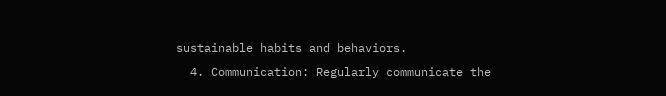sustainable habits and behaviors.
  4. Communication: Regularly communicate the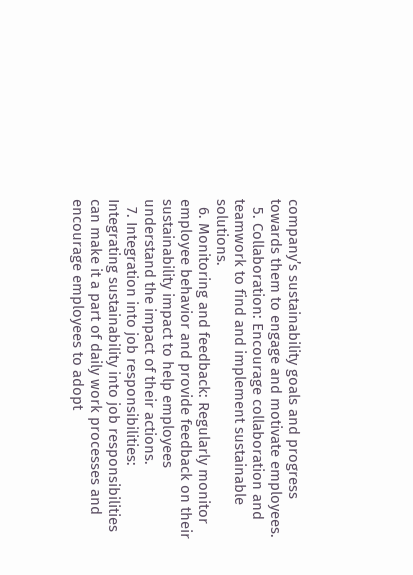company’s sustainability goals and progress towards them to engage and motivate employees.
  5. Collaboration: Encourage collaboration and teamwork to find and implement sustainable solutions.
  6. Monitoring and feedback: Regularly monitor employee behavior and provide feedback on their sustainability impact to help employees understand the impact of their actions.
  7. Integration into job responsibilities: Integrating sustainability into job responsibilities can make it a part of daily work processes and encourage employees to adopt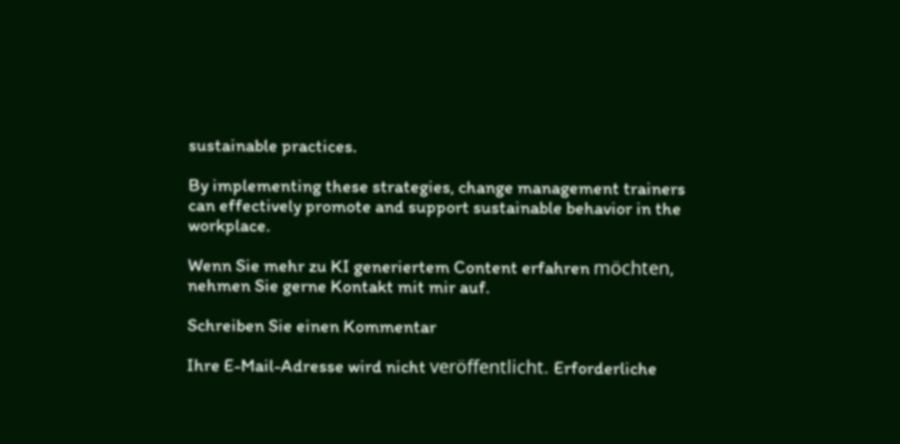sustainable practices.

By implementing these strategies, change management trainers can effectively promote and support sustainable behavior in the workplace.

Wenn Sie mehr zu KI generiertem Content erfahren möchten, nehmen Sie gerne Kontakt mit mir auf.

Schreiben Sie einen Kommentar

Ihre E-Mail-Adresse wird nicht veröffentlicht. Erforderliche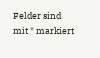Felder sind mit * markiert